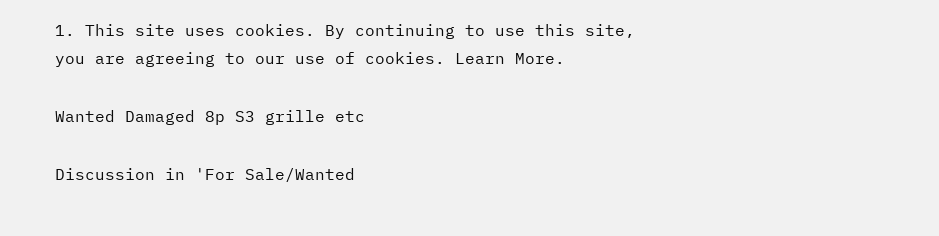1. This site uses cookies. By continuing to use this site, you are agreeing to our use of cookies. Learn More.

Wanted Damaged 8p S3 grille etc

Discussion in 'For Sale/Wanted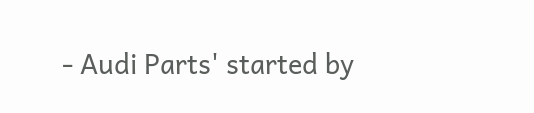- Audi Parts' started by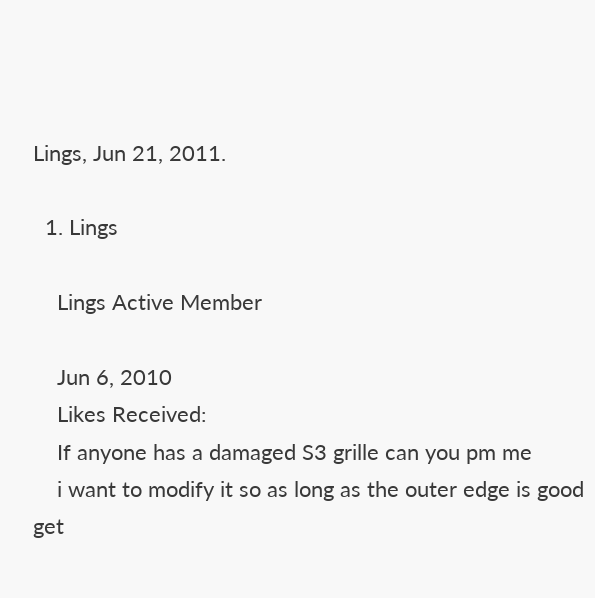Lings, Jun 21, 2011.

  1. Lings

    Lings Active Member

    Jun 6, 2010
    Likes Received:
    If anyone has a damaged S3 grille can you pm me
    i want to modify it so as long as the outer edge is good get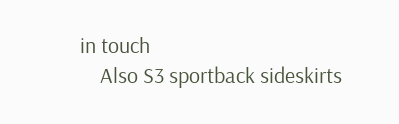in touch
    Also S3 sportback sideskirts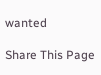wanted

Share This Page